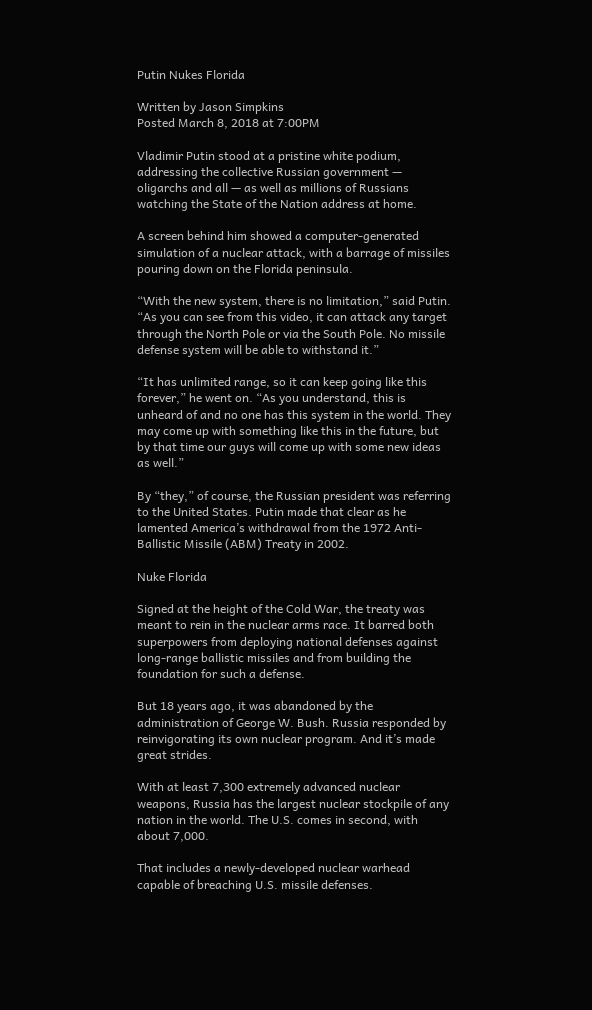Putin Nukes Florida

Written by Jason Simpkins
Posted March 8, 2018 at 7:00PM

Vladimir Putin stood at a pristine white podium, addressing the collective Russian government — oligarchs and all — as well as millions of Russians watching the State of the Nation address at home.

A screen behind him showed a computer-generated simulation of a nuclear attack, with a barrage of missiles pouring down on the Florida peninsula.

“With the new system, there is no limitation,” said Putin. “As you can see from this video, it can attack any target through the North Pole or via the South Pole. No missile defense system will be able to withstand it.”

“It has unlimited range, so it can keep going like this forever,” he went on. “As you understand, this is unheard of and no one has this system in the world. They may come up with something like this in the future, but by that time our guys will come up with some new ideas as well.”

By “they,” of course, the Russian president was referring to the United States. Putin made that clear as he lamented America’s withdrawal from the 1972 Anti-Ballistic Missile (ABM) Treaty in 2002.

Nuke Florida

Signed at the height of the Cold War, the treaty was meant to rein in the nuclear arms race. It barred both superpowers from deploying national defenses against long-range ballistic missiles and from building the foundation for such a defense.

But 18 years ago, it was abandoned by the administration of George W. Bush. Russia responded by reinvigorating its own nuclear program. And it’s made great strides.

With at least 7,300 extremely advanced nuclear weapons, Russia has the largest nuclear stockpile of any nation in the world. The U.S. comes in second, with about 7,000.

That includes a newly-developed nuclear warhead capable of breaching U.S. missile defenses.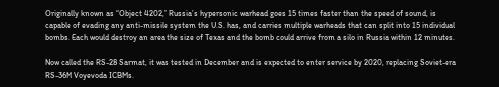Originally known as “Object 4202,” Russia’s hypersonic warhead goes 15 times faster than the speed of sound, is capable of evading any anti-missile system the U.S. has, and carries multiple warheads that can split into 15 individual bombs. Each would destroy an area the size of Texas and the bomb could arrive from a silo in Russia within 12 minutes.

Now called the RS-28 Sarmat, it was tested in December and is expected to enter service by 2020, replacing Soviet-era RS-36M Voyevoda ICBMs.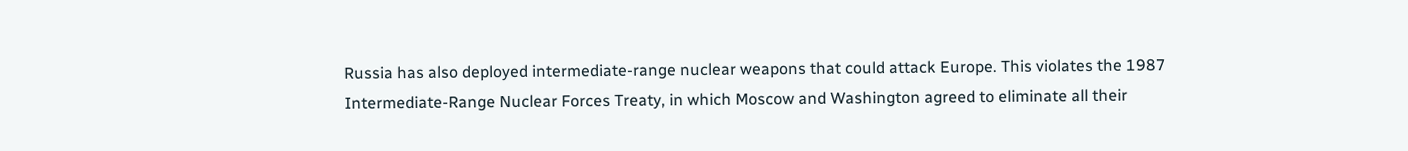Russia has also deployed intermediate-range nuclear weapons that could attack Europe. This violates the 1987 Intermediate-Range Nuclear Forces Treaty, in which Moscow and Washington agreed to eliminate all their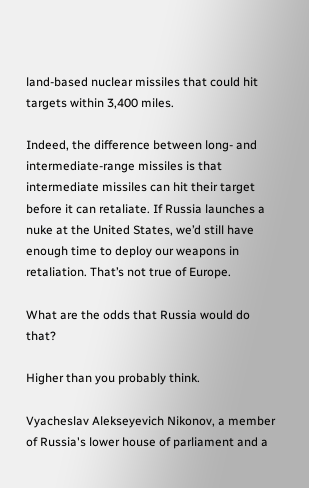land-based nuclear missiles that could hit targets within 3,400 miles.

Indeed, the difference between long- and intermediate-range missiles is that intermediate missiles can hit their target before it can retaliate. If Russia launches a nuke at the United States, we’d still have enough time to deploy our weapons in retaliation. That’s not true of Europe.

What are the odds that Russia would do that?

Higher than you probably think.

Vyacheslav Alekseyevich Nikonov, a member of Russia's lower house of parliament and a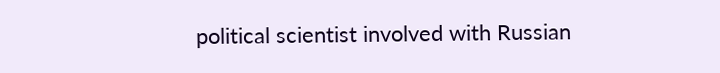political scientist involved with Russian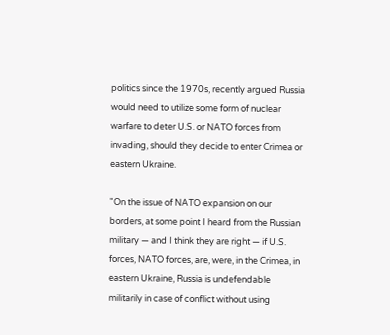politics since the 1970s, recently argued Russia would need to utilize some form of nuclear warfare to deter U.S. or NATO forces from invading, should they decide to enter Crimea or eastern Ukraine.

"On the issue of NATO expansion on our borders, at some point I heard from the Russian military — and I think they are right — if U.S. forces, NATO forces, are, were, in the Crimea, in eastern Ukraine, Russia is undefendable militarily in case of conflict without using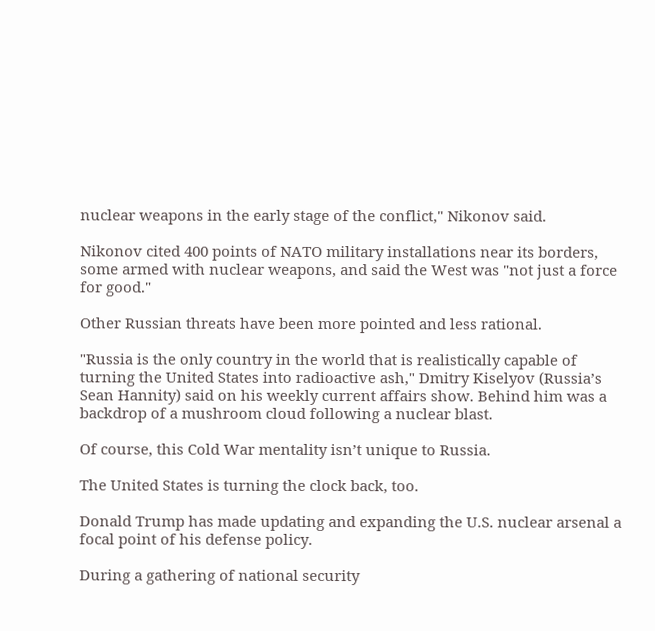nuclear weapons in the early stage of the conflict," Nikonov said.

Nikonov cited 400 points of NATO military installations near its borders, some armed with nuclear weapons, and said the West was "not just a force for good."

Other Russian threats have been more pointed and less rational.

"Russia is the only country in the world that is realistically capable of turning the United States into radioactive ash," Dmitry Kiselyov (Russia’s Sean Hannity) said on his weekly current affairs show. Behind him was a backdrop of a mushroom cloud following a nuclear blast.

Of course, this Cold War mentality isn’t unique to Russia.

The United States is turning the clock back, too.

Donald Trump has made updating and expanding the U.S. nuclear arsenal a focal point of his defense policy.

During a gathering of national security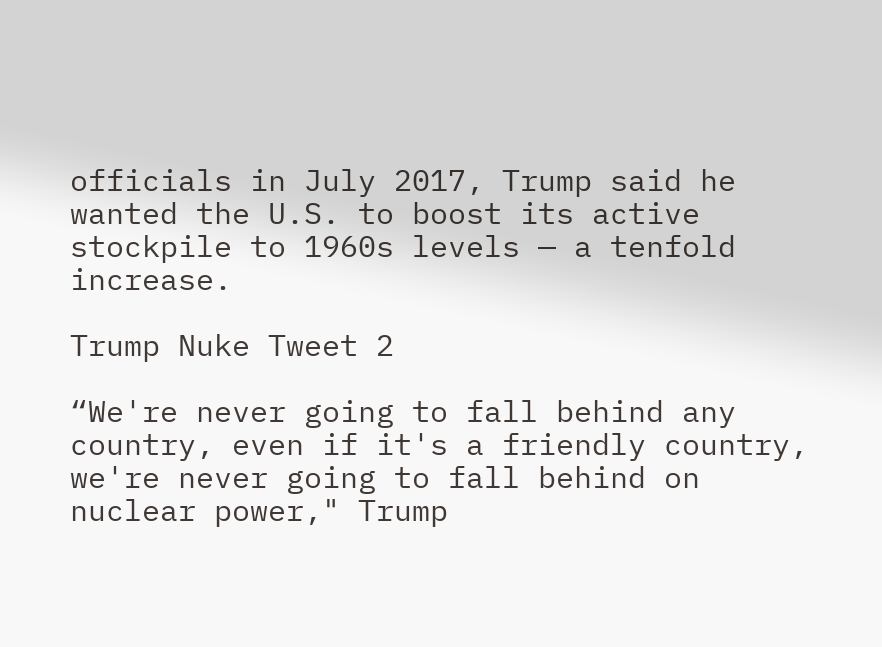officials in July 2017, Trump said he wanted the U.S. to boost its active stockpile to 1960s levels — a tenfold increase.

Trump Nuke Tweet 2

“We're never going to fall behind any country, even if it's a friendly country, we're never going to fall behind on nuclear power," Trump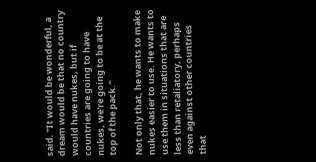said. "It would be wonderful, a dream would be that no country would have nukes, but if countries are going to have nukes, we're going to be at the top of the pack."

Not only that, he wants to make nukes easier to use. He wants to use them in situations that are less than retaliatory, perhaps even against other countries that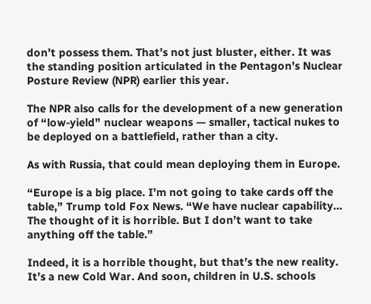don’t possess them. That’s not just bluster, either. It was the standing position articulated in the Pentagon’s Nuclear Posture Review (NPR) earlier this year.

The NPR also calls for the development of a new generation of “low-yield” nuclear weapons — smaller, tactical nukes to be deployed on a battlefield, rather than a city.

As with Russia, that could mean deploying them in Europe.

“Europe is a big place. I’m not going to take cards off the table,” Trump told Fox News. “We have nuclear capability… The thought of it is horrible. But I don’t want to take anything off the table.”

Indeed, it is a horrible thought, but that’s the new reality. It’s a new Cold War. And soon, children in U.S. schools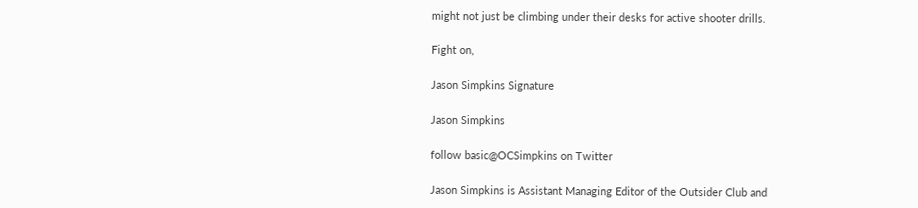might not just be climbing under their desks for active shooter drills.

Fight on,

Jason Simpkins Signature

Jason Simpkins

follow basic@OCSimpkins on Twitter

Jason Simpkins is Assistant Managing Editor of the Outsider Club and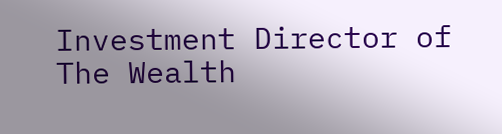Investment Director of The Wealth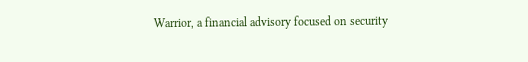Warrior, a financial advisory focused on security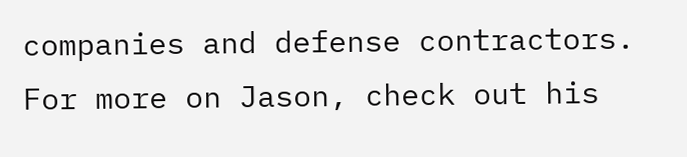companies and defense contractors. For more on Jason, check out his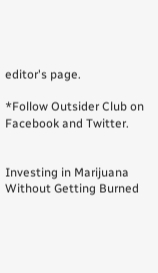editor's page.

*Follow Outsider Club on Facebook and Twitter.


Investing in Marijuana Without Getting Burned